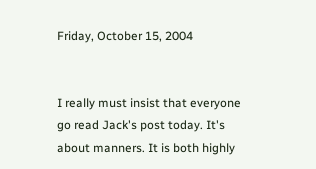Friday, October 15, 2004


I really must insist that everyone go read Jack's post today. It's about manners. It is both highly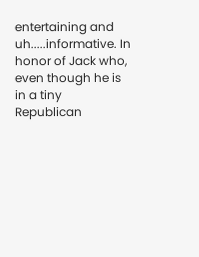entertaining and uh.....informative. In honor of Jack who, even though he is in a tiny Republican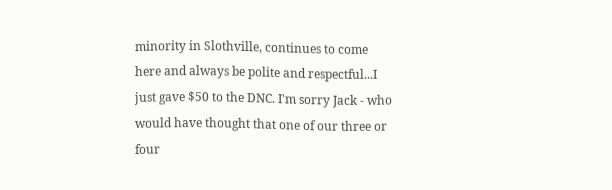minority in Slothville, continues to come here and always be polite and respectful...I just gave $50 to the DNC. I'm sorry Jack - who would have thought that one of our three or four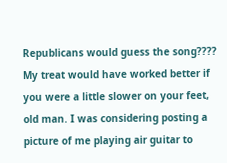Republicans would guess the song???? My treat would have worked better if you were a little slower on your feet, old man. I was considering posting a picture of me playing air guitar to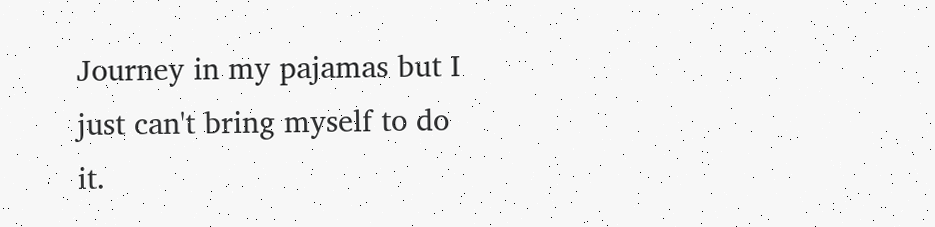Journey in my pajamas but I just can't bring myself to do it.